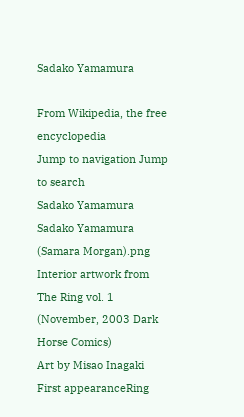Sadako Yamamura

From Wikipedia, the free encyclopedia
Jump to navigation Jump to search
Sadako Yamamura
Sadako Yamamura (Samara Morgan).png
Interior artwork from The Ring vol. 1 (November, 2003 Dark Horse Comics)
Art by Misao Inagaki
First appearanceRing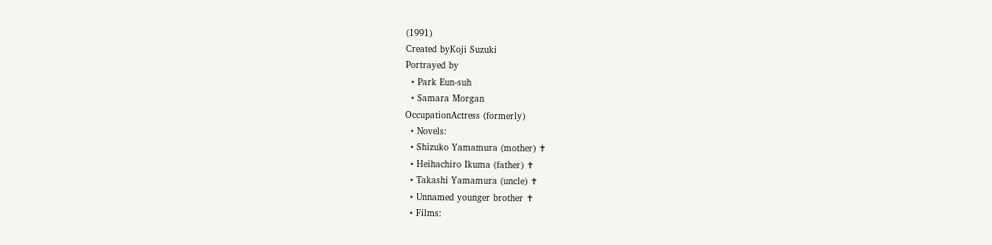(1991)
Created byKoji Suzuki
Portrayed by
  • Park Eun-suh
  • Samara Morgan
OccupationActress (formerly)
  • Novels:
  • Shizuko Yamamura (mother) ✝
  • Heihachiro Ikuma (father) ✝
  • Takashi Yamamura (uncle) ✝
  • Unnamed younger brother ✝
  • Films: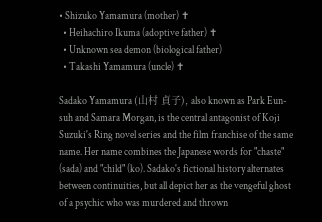• Shizuko Yamamura (mother) ✝
  • Heihachiro Ikuma (adoptive father) ✝
  • Unknown sea demon (biological father)
  • Takashi Yamamura (uncle) ✝

Sadako Yamamura (山村 貞子), also known as Park Eun-suh and Samara Morgan, is the central antagonist of Koji Suzuki's Ring novel series and the film franchise of the same name. Her name combines the Japanese words for "chaste" (sada) and "child" (ko). Sadako's fictional history alternates between continuities, but all depict her as the vengeful ghost of a psychic who was murdered and thrown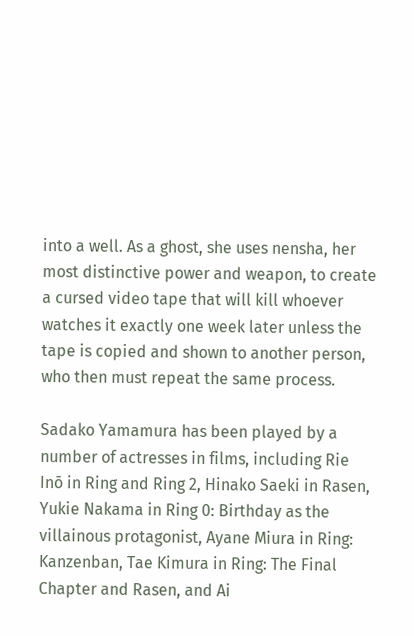into a well. As a ghost, she uses nensha, her most distinctive power and weapon, to create a cursed video tape that will kill whoever watches it exactly one week later unless the tape is copied and shown to another person, who then must repeat the same process.

Sadako Yamamura has been played by a number of actresses in films, including Rie Inō in Ring and Ring 2, Hinako Saeki in Rasen, Yukie Nakama in Ring 0: Birthday as the villainous protagonist, Ayane Miura in Ring: Kanzenban, Tae Kimura in Ring: The Final Chapter and Rasen, and Ai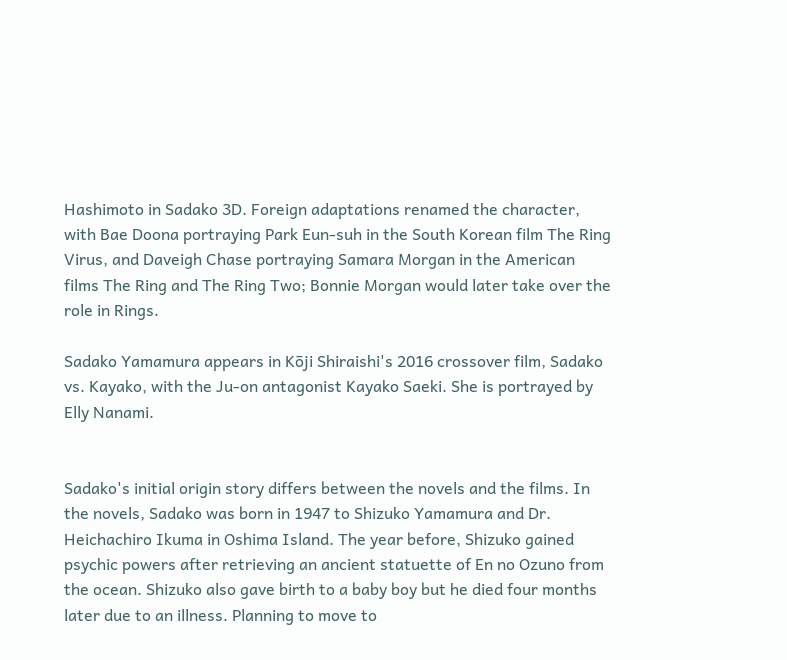Hashimoto in Sadako 3D. Foreign adaptations renamed the character, with Bae Doona portraying Park Eun-suh in the South Korean film The Ring Virus, and Daveigh Chase portraying Samara Morgan in the American films The Ring and The Ring Two; Bonnie Morgan would later take over the role in Rings.

Sadako Yamamura appears in Kōji Shiraishi's 2016 crossover film, Sadako vs. Kayako, with the Ju-on antagonist Kayako Saeki. She is portrayed by Elly Nanami.


Sadako's initial origin story differs between the novels and the films. In the novels, Sadako was born in 1947 to Shizuko Yamamura and Dr. Heichachiro Ikuma in Oshima Island. The year before, Shizuko gained psychic powers after retrieving an ancient statuette of En no Ozuno from the ocean. Shizuko also gave birth to a baby boy but he died four months later due to an illness. Planning to move to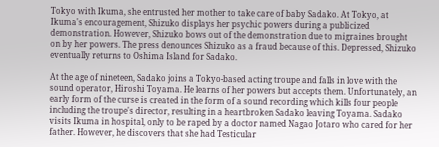Tokyo with Ikuma, she entrusted her mother to take care of baby Sadako. At Tokyo, at Ikuma's encouragement, Shizuko displays her psychic powers during a publicized demonstration. However, Shizuko bows out of the demonstration due to migraines brought on by her powers. The press denounces Shizuko as a fraud because of this. Depressed, Shizuko eventually returns to Oshima Island for Sadako.

At the age of nineteen, Sadako joins a Tokyo-based acting troupe and falls in love with the sound operator, Hiroshi Toyama. He learns of her powers but accepts them. Unfortunately, an early form of the curse is created in the form of a sound recording which kills four people including the troupe's director, resulting in a heartbroken Sadako leaving Toyama. Sadako visits Ikuma in hospital, only to be raped by a doctor named Nagao Jotaro who cared for her father. However, he discovers that she had Testicular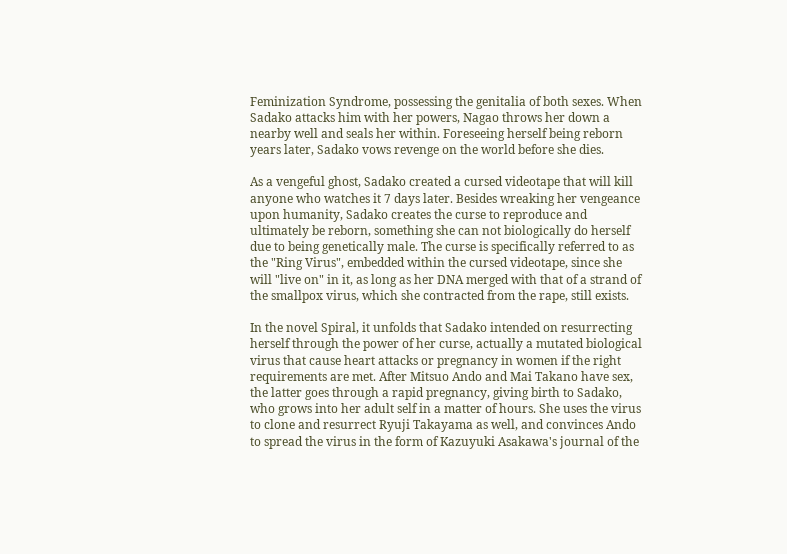Feminization Syndrome, possessing the genitalia of both sexes. When Sadako attacks him with her powers, Nagao throws her down a nearby well and seals her within. Foreseeing herself being reborn years later, Sadako vows revenge on the world before she dies.

As a vengeful ghost, Sadako created a cursed videotape that will kill anyone who watches it 7 days later. Besides wreaking her vengeance upon humanity, Sadako creates the curse to reproduce and ultimately be reborn, something she can not biologically do herself due to being genetically male. The curse is specifically referred to as the "Ring Virus", embedded within the cursed videotape, since she will "live on" in it, as long as her DNA merged with that of a strand of the smallpox virus, which she contracted from the rape, still exists.

In the novel Spiral, it unfolds that Sadako intended on resurrecting herself through the power of her curse, actually a mutated biological virus that cause heart attacks or pregnancy in women if the right requirements are met. After Mitsuo Ando and Mai Takano have sex, the latter goes through a rapid pregnancy, giving birth to Sadako, who grows into her adult self in a matter of hours. She uses the virus to clone and resurrect Ryuji Takayama as well, and convinces Ando to spread the virus in the form of Kazuyuki Asakawa's journal of the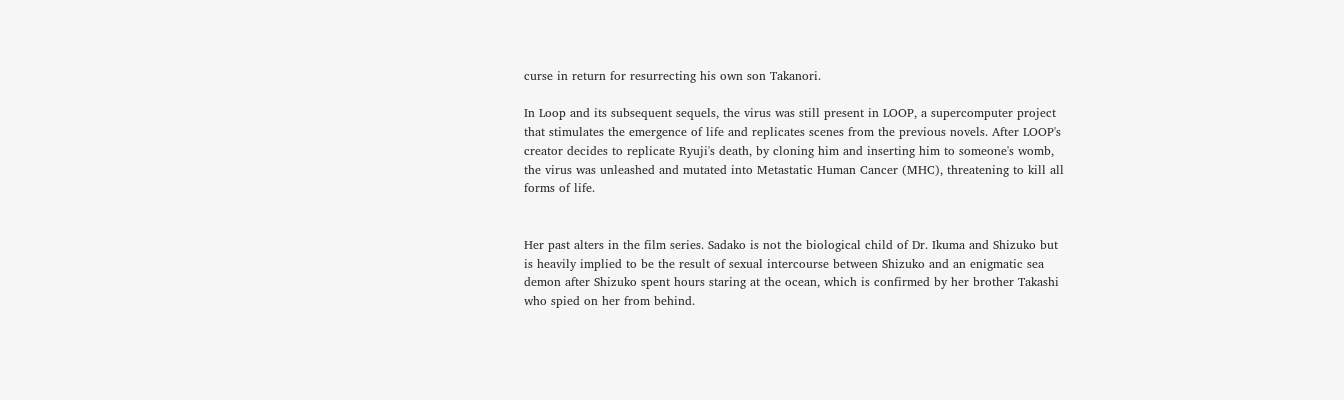curse in return for resurrecting his own son Takanori.

In Loop and its subsequent sequels, the virus was still present in LOOP, a supercomputer project that stimulates the emergence of life and replicates scenes from the previous novels. After LOOP's creator decides to replicate Ryuji's death, by cloning him and inserting him to someone's womb, the virus was unleashed and mutated into Metastatic Human Cancer (MHC), threatening to kill all forms of life.


Her past alters in the film series. Sadako is not the biological child of Dr. Ikuma and Shizuko but is heavily implied to be the result of sexual intercourse between Shizuko and an enigmatic sea demon after Shizuko spent hours staring at the ocean, which is confirmed by her brother Takashi who spied on her from behind.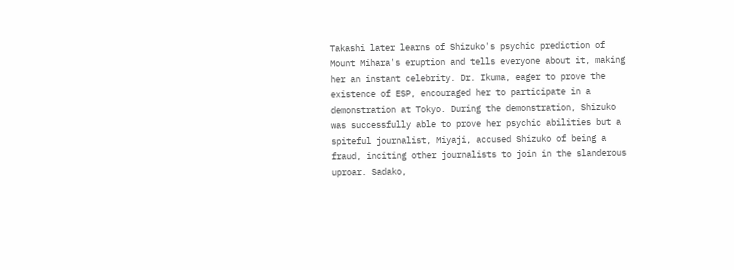Takashi later learns of Shizuko's psychic prediction of Mount Mihara's eruption and tells everyone about it, making her an instant celebrity. Dr. Ikuma, eager to prove the existence of ESP, encouraged her to participate in a demonstration at Tokyo. During the demonstration, Shizuko was successfully able to prove her psychic abilities but a spiteful journalist, Miyaji, accused Shizuko of being a fraud, inciting other journalists to join in the slanderous uproar. Sadako,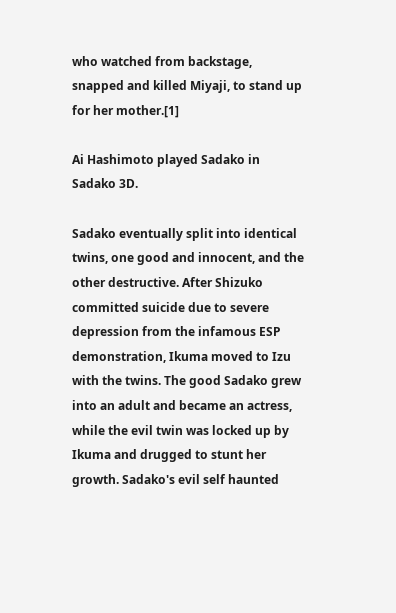who watched from backstage, snapped and killed Miyaji, to stand up for her mother.[1]

Ai Hashimoto played Sadako in Sadako 3D.

Sadako eventually split into identical twins, one good and innocent, and the other destructive. After Shizuko committed suicide due to severe depression from the infamous ESP demonstration, Ikuma moved to Izu with the twins. The good Sadako grew into an adult and became an actress, while the evil twin was locked up by Ikuma and drugged to stunt her growth. Sadako's evil self haunted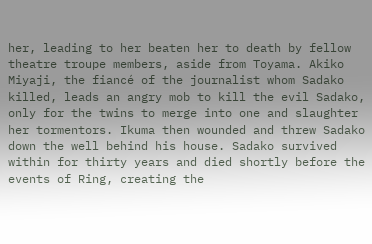her, leading to her beaten her to death by fellow theatre troupe members, aside from Toyama. Akiko Miyaji, the fiancé of the journalist whom Sadako killed, leads an angry mob to kill the evil Sadako, only for the twins to merge into one and slaughter her tormentors. Ikuma then wounded and threw Sadako down the well behind his house. Sadako survived within for thirty years and died shortly before the events of Ring, creating the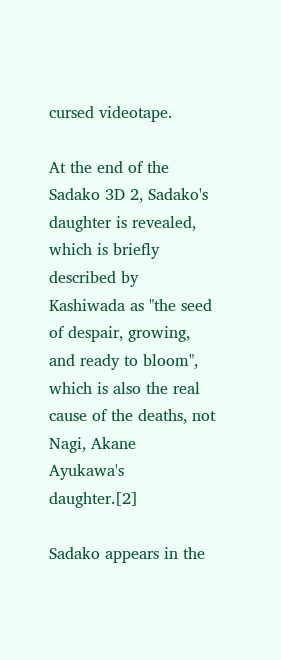cursed videotape.

At the end of the Sadako 3D 2, Sadako's daughter is revealed, which is briefly described by Kashiwada as "the seed of despair, growing, and ready to bloom", which is also the real cause of the deaths, not Nagi, Akane Ayukawa's daughter.[2]

Sadako appears in the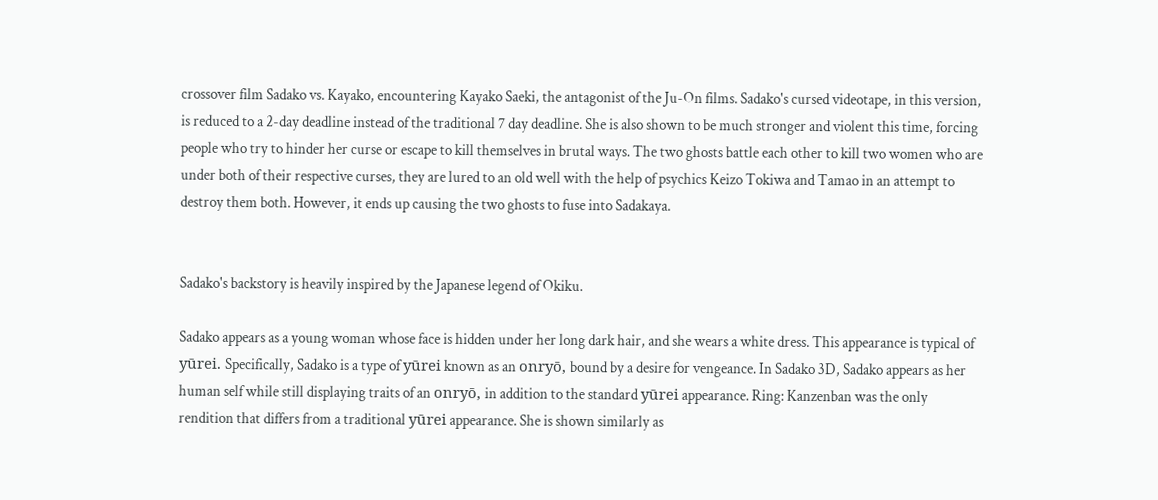crossover film Sadako vs. Kayako, encountering Kayako Saeki, the antagonist of the Ju-On films. Sadako's cursed videotape, in this version, is reduced to a 2-day deadline instead of the traditional 7 day deadline. She is also shown to be much stronger and violent this time, forcing people who try to hinder her curse or escape to kill themselves in brutal ways. The two ghosts battle each other to kill two women who are under both of their respective curses, they are lured to an old well with the help of psychics Keizo Tokiwa and Tamao in an attempt to destroy them both. However, it ends up causing the two ghosts to fuse into Sadakaya.


Sadako's backstory is heavily inspired by the Japanese legend of Okiku.

Sadako appears as a young woman whose face is hidden under her long dark hair, and she wears a white dress. This appearance is typical of yūrei. Specifically, Sadako is a type of yūrei known as an onryō, bound by a desire for vengeance. In Sadako 3D, Sadako appears as her human self while still displaying traits of an onryō, in addition to the standard yūrei appearance. Ring: Kanzenban was the only rendition that differs from a traditional yūrei appearance. She is shown similarly as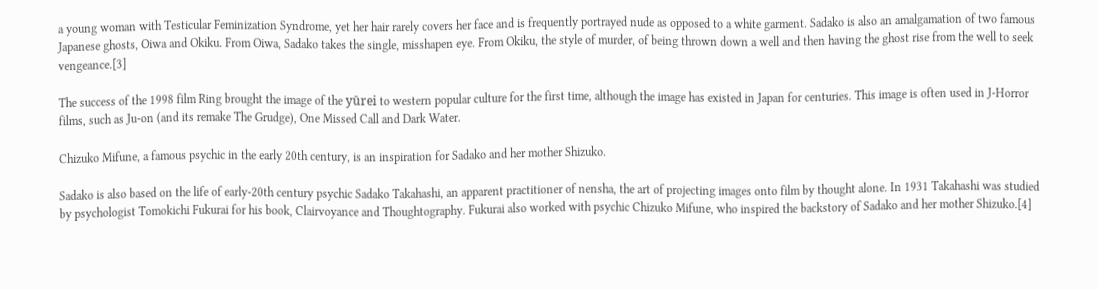a young woman with Testicular Feminization Syndrome, yet her hair rarely covers her face and is frequently portrayed nude as opposed to a white garment. Sadako is also an amalgamation of two famous Japanese ghosts, Oiwa and Okiku. From Oiwa, Sadako takes the single, misshapen eye. From Okiku, the style of murder, of being thrown down a well and then having the ghost rise from the well to seek vengeance.[3]

The success of the 1998 film Ring brought the image of the yūrei to western popular culture for the first time, although the image has existed in Japan for centuries. This image is often used in J-Horror films, such as Ju-on (and its remake The Grudge), One Missed Call and Dark Water.

Chizuko Mifune, a famous psychic in the early 20th century, is an inspiration for Sadako and her mother Shizuko.

Sadako is also based on the life of early-20th century psychic Sadako Takahashi, an apparent practitioner of nensha, the art of projecting images onto film by thought alone. In 1931 Takahashi was studied by psychologist Tomokichi Fukurai for his book, Clairvoyance and Thoughtography. Fukurai also worked with psychic Chizuko Mifune, who inspired the backstory of Sadako and her mother Shizuko.[4]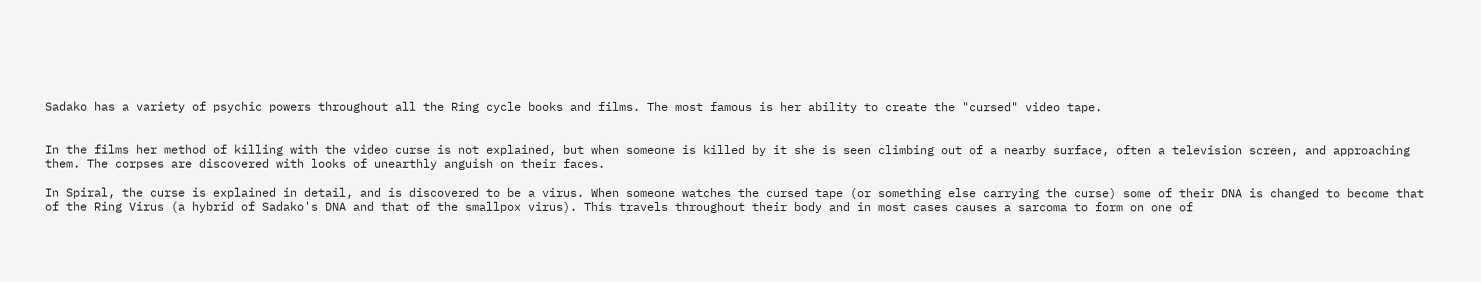Sadako has a variety of psychic powers throughout all the Ring cycle books and films. The most famous is her ability to create the "cursed" video tape.


In the films her method of killing with the video curse is not explained, but when someone is killed by it she is seen climbing out of a nearby surface, often a television screen, and approaching them. The corpses are discovered with looks of unearthly anguish on their faces.

In Spiral, the curse is explained in detail, and is discovered to be a virus. When someone watches the cursed tape (or something else carrying the curse) some of their DNA is changed to become that of the Ring Virus (a hybrid of Sadako's DNA and that of the smallpox virus). This travels throughout their body and in most cases causes a sarcoma to form on one of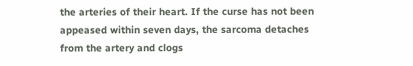the arteries of their heart. If the curse has not been appeased within seven days, the sarcoma detaches from the artery and clogs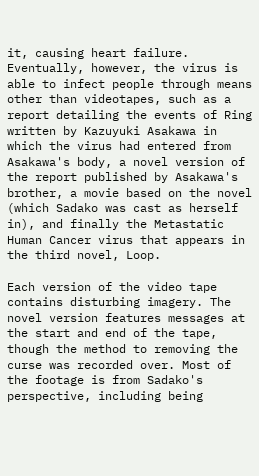it, causing heart failure. Eventually, however, the virus is able to infect people through means other than videotapes, such as a report detailing the events of Ring written by Kazuyuki Asakawa in which the virus had entered from Asakawa's body, a novel version of the report published by Asakawa's brother, a movie based on the novel (which Sadako was cast as herself in), and finally the Metastatic Human Cancer virus that appears in the third novel, Loop.

Each version of the video tape contains disturbing imagery. The novel version features messages at the start and end of the tape, though the method to removing the curse was recorded over. Most of the footage is from Sadako's perspective, including being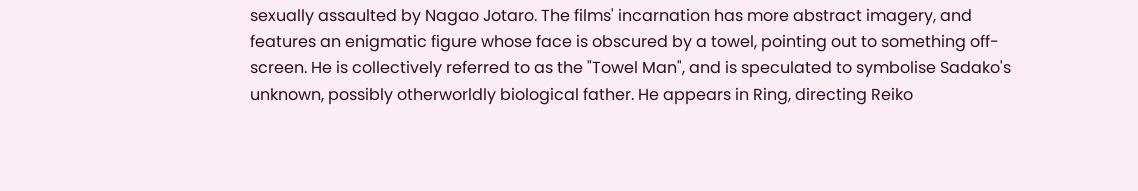sexually assaulted by Nagao Jotaro. The films' incarnation has more abstract imagery, and features an enigmatic figure whose face is obscured by a towel, pointing out to something off-screen. He is collectively referred to as the "Towel Man", and is speculated to symbolise Sadako's unknown, possibly otherworldly biological father. He appears in Ring, directing Reiko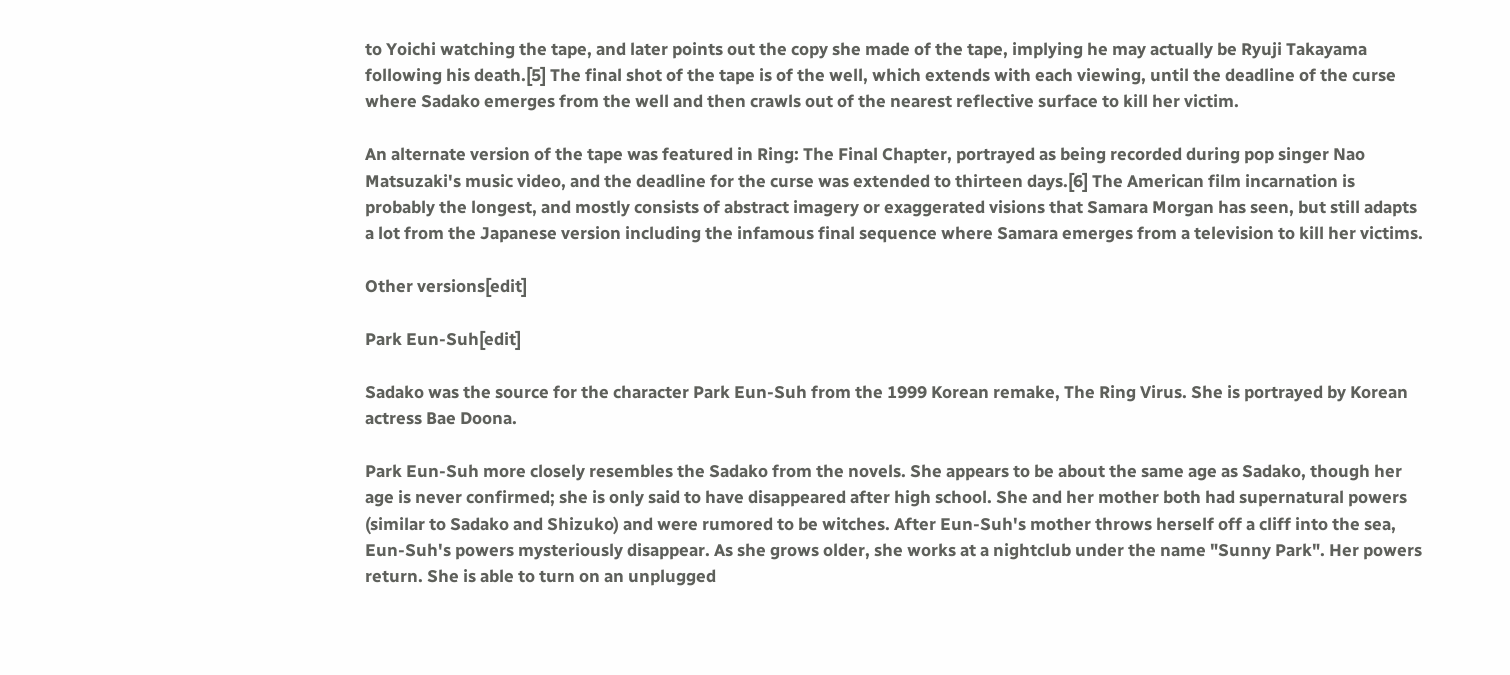to Yoichi watching the tape, and later points out the copy she made of the tape, implying he may actually be Ryuji Takayama following his death.[5] The final shot of the tape is of the well, which extends with each viewing, until the deadline of the curse where Sadako emerges from the well and then crawls out of the nearest reflective surface to kill her victim.

An alternate version of the tape was featured in Ring: The Final Chapter, portrayed as being recorded during pop singer Nao Matsuzaki's music video, and the deadline for the curse was extended to thirteen days.[6] The American film incarnation is probably the longest, and mostly consists of abstract imagery or exaggerated visions that Samara Morgan has seen, but still adapts a lot from the Japanese version including the infamous final sequence where Samara emerges from a television to kill her victims.

Other versions[edit]

Park Eun-Suh[edit]

Sadako was the source for the character Park Eun-Suh from the 1999 Korean remake, The Ring Virus. She is portrayed by Korean actress Bae Doona.

Park Eun-Suh more closely resembles the Sadako from the novels. She appears to be about the same age as Sadako, though her age is never confirmed; she is only said to have disappeared after high school. She and her mother both had supernatural powers (similar to Sadako and Shizuko) and were rumored to be witches. After Eun-Suh's mother throws herself off a cliff into the sea, Eun-Suh's powers mysteriously disappear. As she grows older, she works at a nightclub under the name "Sunny Park". Her powers return. She is able to turn on an unplugged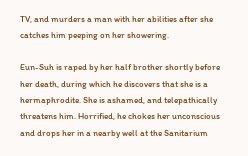TV, and murders a man with her abilities after she catches him peeping on her showering.

Eun-Suh is raped by her half brother shortly before her death, during which he discovers that she is a hermaphrodite. She is ashamed, and telepathically threatens him. Horrified, he chokes her unconscious and drops her in a nearby well at the Sanitarium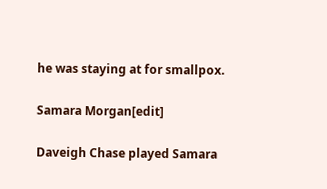he was staying at for smallpox.

Samara Morgan[edit]

Daveigh Chase played Samara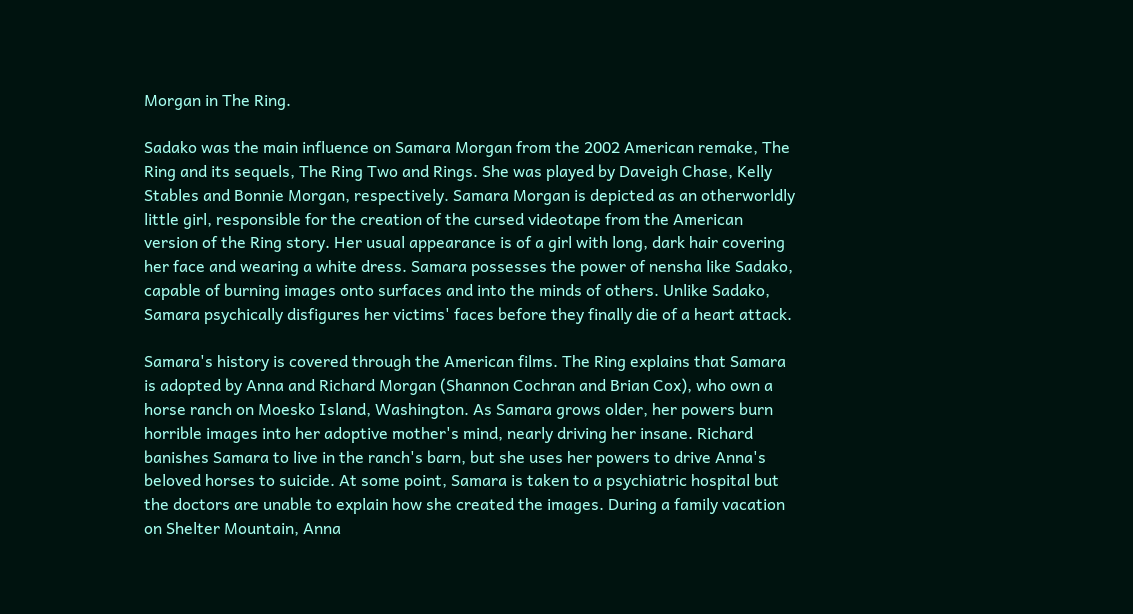Morgan in The Ring.

Sadako was the main influence on Samara Morgan from the 2002 American remake, The Ring and its sequels, The Ring Two and Rings. She was played by Daveigh Chase, Kelly Stables and Bonnie Morgan, respectively. Samara Morgan is depicted as an otherworldly little girl, responsible for the creation of the cursed videotape from the American version of the Ring story. Her usual appearance is of a girl with long, dark hair covering her face and wearing a white dress. Samara possesses the power of nensha like Sadako, capable of burning images onto surfaces and into the minds of others. Unlike Sadako, Samara psychically disfigures her victims' faces before they finally die of a heart attack.

Samara's history is covered through the American films. The Ring explains that Samara is adopted by Anna and Richard Morgan (Shannon Cochran and Brian Cox), who own a horse ranch on Moesko Island, Washington. As Samara grows older, her powers burn horrible images into her adoptive mother's mind, nearly driving her insane. Richard banishes Samara to live in the ranch's barn, but she uses her powers to drive Anna's beloved horses to suicide. At some point, Samara is taken to a psychiatric hospital but the doctors are unable to explain how she created the images. During a family vacation on Shelter Mountain, Anna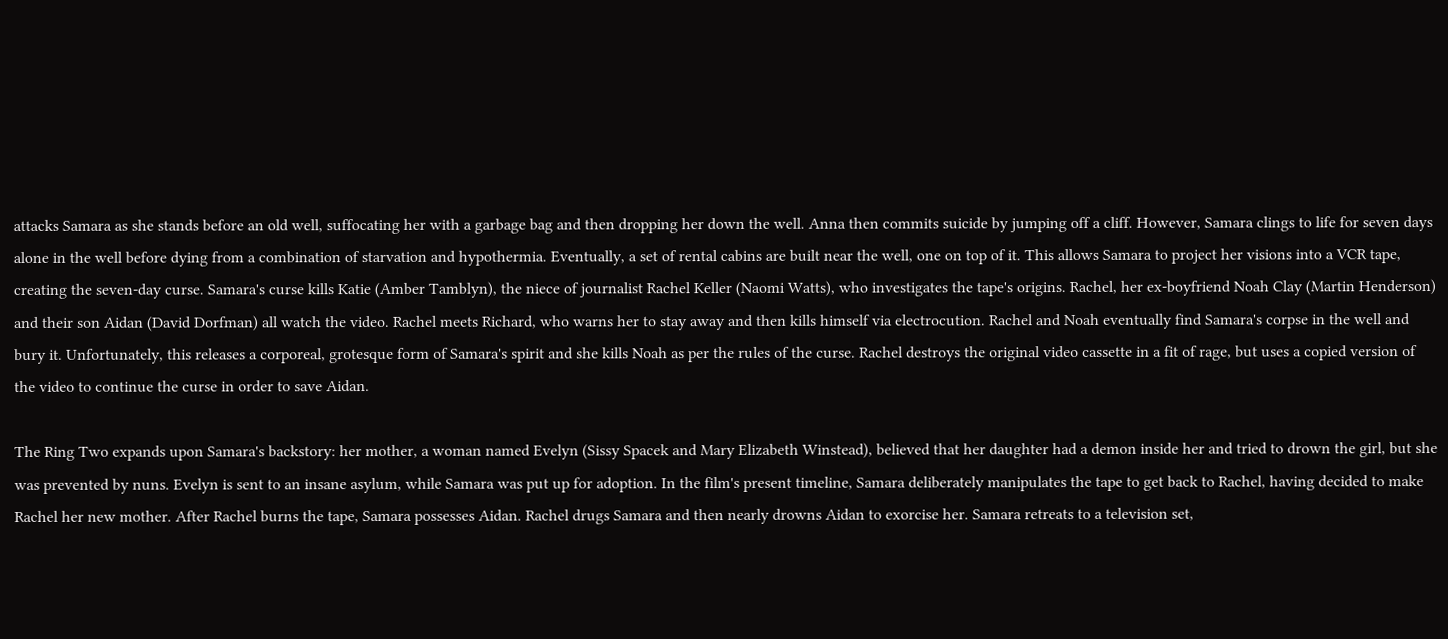attacks Samara as she stands before an old well, suffocating her with a garbage bag and then dropping her down the well. Anna then commits suicide by jumping off a cliff. However, Samara clings to life for seven days alone in the well before dying from a combination of starvation and hypothermia. Eventually, a set of rental cabins are built near the well, one on top of it. This allows Samara to project her visions into a VCR tape, creating the seven-day curse. Samara's curse kills Katie (Amber Tamblyn), the niece of journalist Rachel Keller (Naomi Watts), who investigates the tape's origins. Rachel, her ex-boyfriend Noah Clay (Martin Henderson) and their son Aidan (David Dorfman) all watch the video. Rachel meets Richard, who warns her to stay away and then kills himself via electrocution. Rachel and Noah eventually find Samara's corpse in the well and bury it. Unfortunately, this releases a corporeal, grotesque form of Samara's spirit and she kills Noah as per the rules of the curse. Rachel destroys the original video cassette in a fit of rage, but uses a copied version of the video to continue the curse in order to save Aidan.

The Ring Two expands upon Samara's backstory: her mother, a woman named Evelyn (Sissy Spacek and Mary Elizabeth Winstead), believed that her daughter had a demon inside her and tried to drown the girl, but she was prevented by nuns. Evelyn is sent to an insane asylum, while Samara was put up for adoption. In the film's present timeline, Samara deliberately manipulates the tape to get back to Rachel, having decided to make Rachel her new mother. After Rachel burns the tape, Samara possesses Aidan. Rachel drugs Samara and then nearly drowns Aidan to exorcise her. Samara retreats to a television set,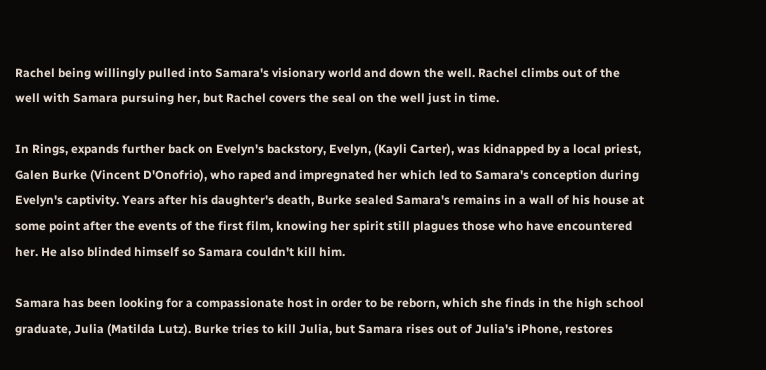Rachel being willingly pulled into Samara's visionary world and down the well. Rachel climbs out of the well with Samara pursuing her, but Rachel covers the seal on the well just in time.

In Rings, expands further back on Evelyn's backstory, Evelyn, (Kayli Carter), was kidnapped by a local priest, Galen Burke (Vincent D'Onofrio), who raped and impregnated her which led to Samara's conception during Evelyn's captivity. Years after his daughter's death, Burke sealed Samara's remains in a wall of his house at some point after the events of the first film, knowing her spirit still plagues those who have encountered her. He also blinded himself so Samara couldn't kill him.

Samara has been looking for a compassionate host in order to be reborn, which she finds in the high school graduate, Julia (Matilda Lutz). Burke tries to kill Julia, but Samara rises out of Julia's iPhone, restores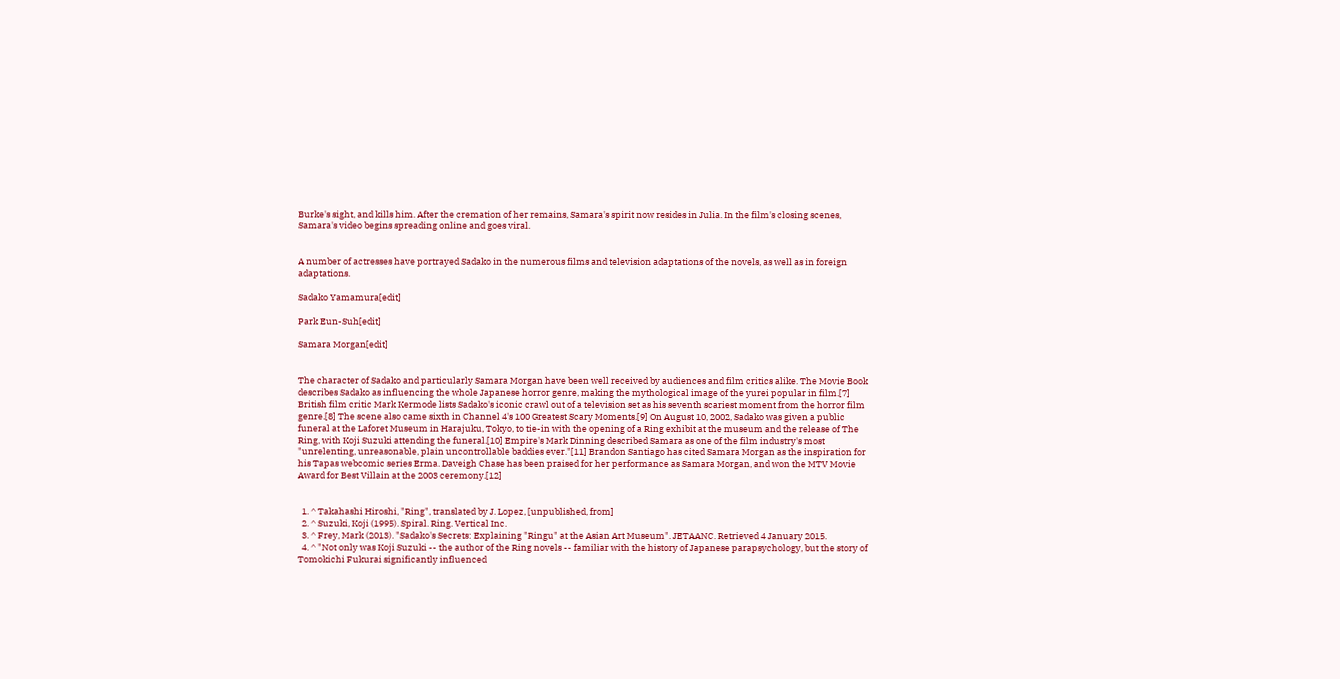Burke's sight, and kills him. After the cremation of her remains, Samara's spirit now resides in Julia. In the film's closing scenes, Samara's video begins spreading online and goes viral.


A number of actresses have portrayed Sadako in the numerous films and television adaptations of the novels, as well as in foreign adaptations.

Sadako Yamamura[edit]

Park Eun-Suh[edit]

Samara Morgan[edit]


The character of Sadako and particularly Samara Morgan have been well received by audiences and film critics alike. The Movie Book describes Sadako as influencing the whole Japanese horror genre, making the mythological image of the yurei popular in film.[7] British film critic Mark Kermode lists Sadako's iconic crawl out of a television set as his seventh scariest moment from the horror film genre.[8] The scene also came sixth in Channel 4's 100 Greatest Scary Moments.[9] On August 10, 2002, Sadako was given a public funeral at the Laforet Museum in Harajuku, Tokyo, to tie-in with the opening of a Ring exhibit at the museum and the release of The Ring, with Koji Suzuki attending the funeral.[10] Empire's Mark Dinning described Samara as one of the film industry's most "unrelenting, unreasonable, plain uncontrollable baddies ever."[11] Brandon Santiago has cited Samara Morgan as the inspiration for his Tapas webcomic series Erma. Daveigh Chase has been praised for her performance as Samara Morgan, and won the MTV Movie Award for Best Villain at the 2003 ceremony.[12]


  1. ^ Takahashi Hiroshi, "Ring", translated by J. Lopez, [unpublished, from]
  2. ^ Suzuki, Koji (1995). Spiral. Ring. Vertical Inc.
  3. ^ Frey, Mark (2013). "Sadako's Secrets: Explaining "Ringu" at the Asian Art Museum". JETAANC. Retrieved 4 January 2015.
  4. ^ "Not only was Koji Suzuki -- the author of the Ring novels -- familiar with the history of Japanese parapsychology, but the story of Tomokichi Fukurai significantly influenced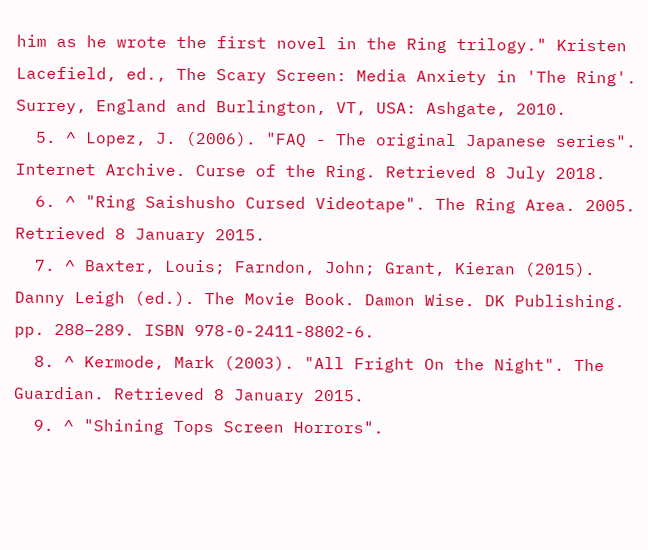him as he wrote the first novel in the Ring trilogy." Kristen Lacefield, ed., The Scary Screen: Media Anxiety in 'The Ring'. Surrey, England and Burlington, VT, USA: Ashgate, 2010.
  5. ^ Lopez, J. (2006). "FAQ - The original Japanese series". Internet Archive. Curse of the Ring. Retrieved 8 July 2018.
  6. ^ "Ring Saishusho Cursed Videotape". The Ring Area. 2005. Retrieved 8 January 2015.
  7. ^ Baxter, Louis; Farndon, John; Grant, Kieran (2015). Danny Leigh (ed.). The Movie Book. Damon Wise. DK Publishing. pp. 288–289. ISBN 978-0-2411-8802-6.
  8. ^ Kermode, Mark (2003). "All Fright On the Night". The Guardian. Retrieved 8 January 2015.
  9. ^ "Shining Tops Screen Horrors".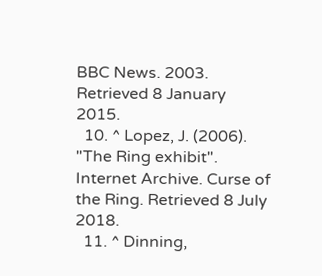BBC News. 2003. Retrieved 8 January 2015.
  10. ^ Lopez, J. (2006). "The Ring exhibit". Internet Archive. Curse of the Ring. Retrieved 8 July 2018.
  11. ^ Dinning,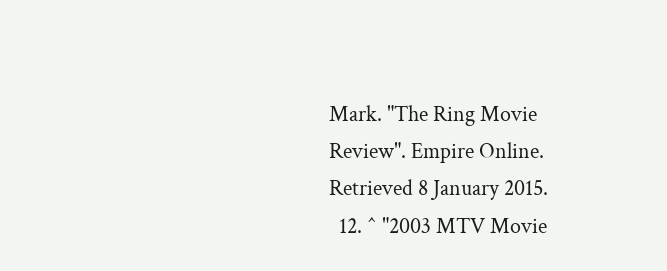Mark. "The Ring Movie Review". Empire Online. Retrieved 8 January 2015.
  12. ^ "2003 MTV Movie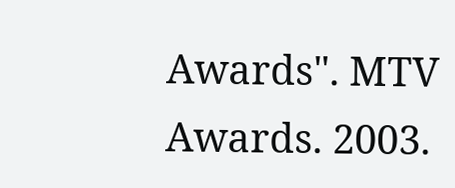Awards". MTV Awards. 2003.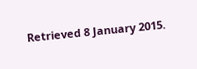Retrieved 8 January 2015.